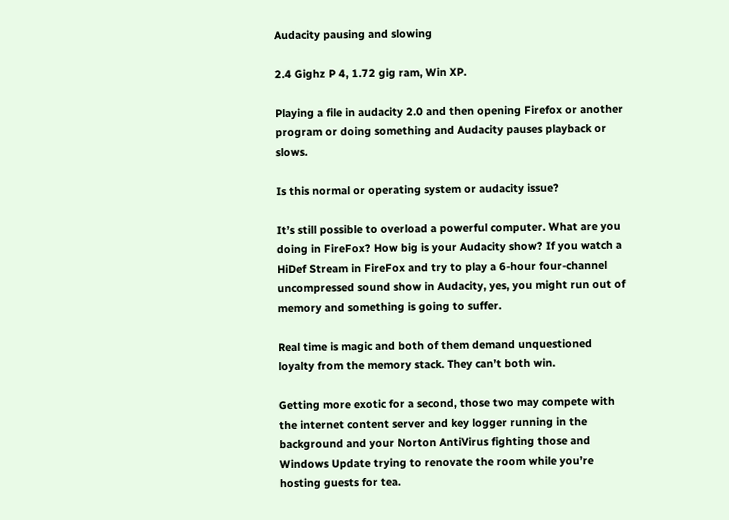Audacity pausing and slowing

2.4 Gighz P 4, 1.72 gig ram, Win XP.

Playing a file in audacity 2.0 and then opening Firefox or another program or doing something and Audacity pauses playback or slows.

Is this normal or operating system or audacity issue?

It’s still possible to overload a powerful computer. What are you doing in FireFox? How big is your Audacity show? If you watch a HiDef Stream in FireFox and try to play a 6-hour four-channel uncompressed sound show in Audacity, yes, you might run out of memory and something is going to suffer.

Real time is magic and both of them demand unquestioned loyalty from the memory stack. They can’t both win.

Getting more exotic for a second, those two may compete with the internet content server and key logger running in the background and your Norton AntiVirus fighting those and Windows Update trying to renovate the room while you’re hosting guests for tea.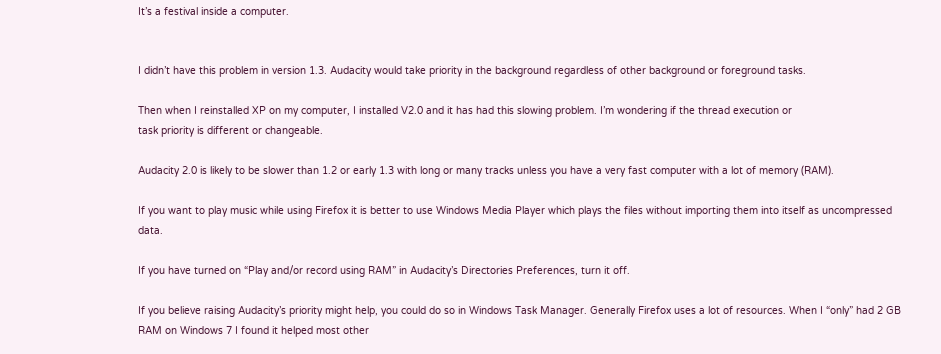It’s a festival inside a computer.


I didn’t have this problem in version 1.3. Audacity would take priority in the background regardless of other background or foreground tasks.

Then when I reinstalled XP on my computer, I installed V2.0 and it has had this slowing problem. I’m wondering if the thread execution or
task priority is different or changeable.

Audacity 2.0 is likely to be slower than 1.2 or early 1.3 with long or many tracks unless you have a very fast computer with a lot of memory (RAM).

If you want to play music while using Firefox it is better to use Windows Media Player which plays the files without importing them into itself as uncompressed data.

If you have turned on “Play and/or record using RAM” in Audacity’s Directories Preferences, turn it off.

If you believe raising Audacity’s priority might help, you could do so in Windows Task Manager. Generally Firefox uses a lot of resources. When I “only” had 2 GB RAM on Windows 7 I found it helped most other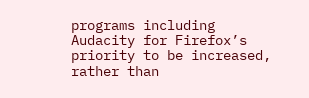programs including Audacity for Firefox’s priority to be increased, rather than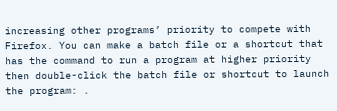increasing other programs’ priority to compete with Firefox. You can make a batch file or a shortcut that has the command to run a program at higher priority then double-click the batch file or shortcut to launch the program: .